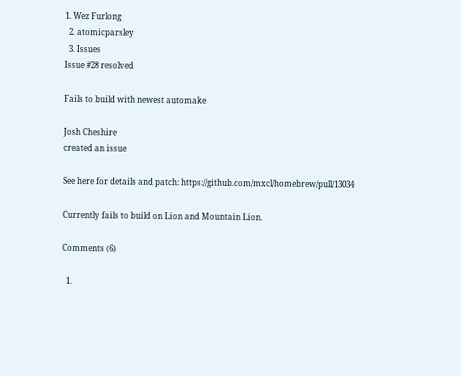1. Wez Furlong
  2. atomicparsley
  3. Issues
Issue #28 resolved

Fails to build with newest automake

Josh Cheshire
created an issue

See here for details and patch: https://github.com/mxcl/homebrew/pull/13034

Currently fails to build on Lion and Mountain Lion.

Comments (6)

  1.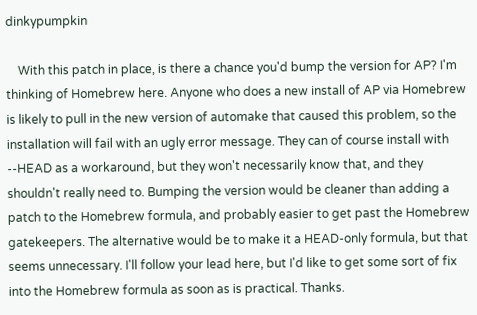dinkypumpkin

    With this patch in place, is there a chance you'd bump the version for AP? I'm thinking of Homebrew here. Anyone who does a new install of AP via Homebrew is likely to pull in the new version of automake that caused this problem, so the installation will fail with an ugly error message. They can of course install with --HEAD as a workaround, but they won't necessarily know that, and they shouldn't really need to. Bumping the version would be cleaner than adding a patch to the Homebrew formula, and probably easier to get past the Homebrew gatekeepers. The alternative would be to make it a HEAD-only formula, but that seems unnecessary. I'll follow your lead here, but I'd like to get some sort of fix into the Homebrew formula as soon as is practical. Thanks.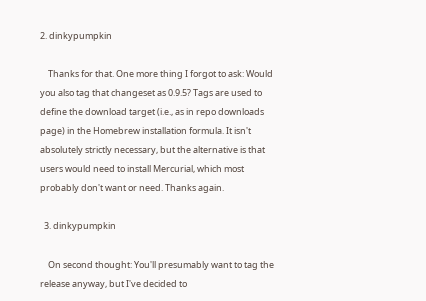2. dinkypumpkin

    Thanks for that. One more thing I forgot to ask: Would you also tag that changeset as 0.9.5? Tags are used to define the download target (i.e., as in repo downloads page) in the Homebrew installation formula. It isn't absolutely strictly necessary, but the alternative is that users would need to install Mercurial, which most probably don't want or need. Thanks again.

  3. dinkypumpkin

    On second thought: You'll presumably want to tag the release anyway, but I've decided to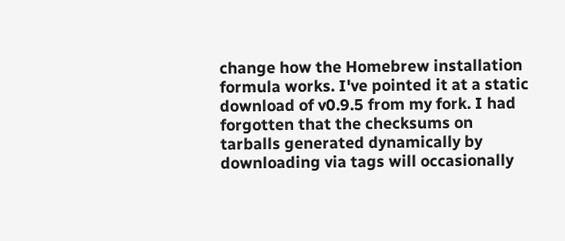change how the Homebrew installation formula works. I've pointed it at a static download of v0.9.5 from my fork. I had forgotten that the checksums on tarballs generated dynamically by downloading via tags will occasionally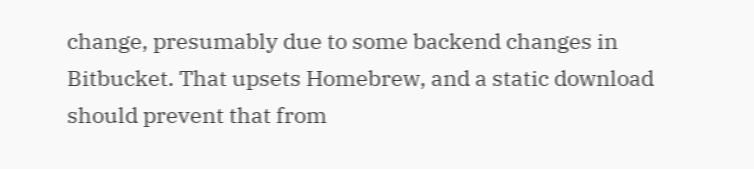change, presumably due to some backend changes in Bitbucket. That upsets Homebrew, and a static download should prevent that from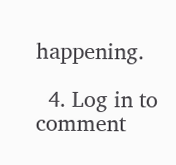happening.

  4. Log in to comment